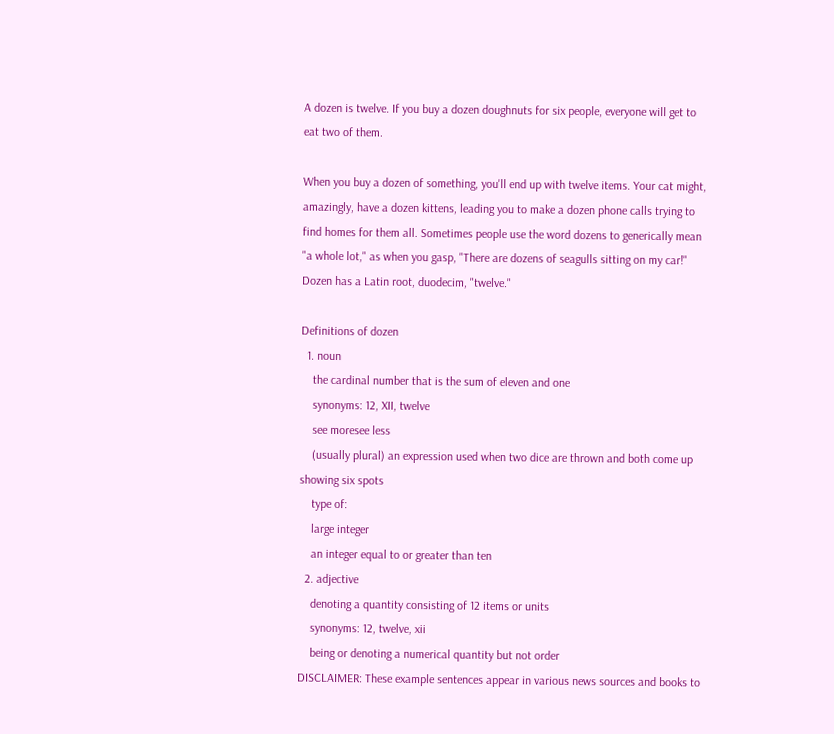A dozen is twelve. If you buy a dozen doughnuts for six people, everyone will get to eat two of them.

When you buy a dozen of something, you'll end up with twelve items. Your cat might, amazingly, have a dozen kittens, leading you to make a dozen phone calls trying to find homes for them all. Sometimes people use the word dozens to generically mean "a whole lot," as when you gasp, "There are dozens of seagulls sitting on my car!" Dozen has a Latin root, duodecim, "twelve."

Definitions of dozen
  1. noun
    the cardinal number that is the sum of eleven and one
    synonyms: 12, XII, twelve
    see moresee less
    (usually plural) an expression used when two dice are thrown and both come up showing six spots
    type of:
    large integer
    an integer equal to or greater than ten
  2. adjective
    denoting a quantity consisting of 12 items or units
    synonyms: 12, twelve, xii
    being or denoting a numerical quantity but not order
DISCLAIMER: These example sentences appear in various news sources and books to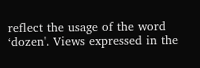reflect the usage of the word ‘dozen'. Views expressed in the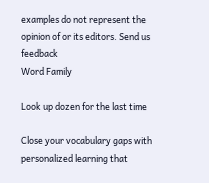examples do not represent the opinion of or its editors. Send us feedback
Word Family

Look up dozen for the last time

Close your vocabulary gaps with personalized learning that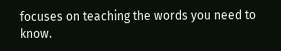focuses on teaching the words you need to know.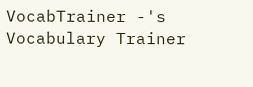VocabTrainer -'s Vocabulary Trainer